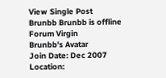View Single Post
Brunbb Brunbb is offline
Forum Virgin
Brunbb's Avatar
Join Date: Dec 2007
Location: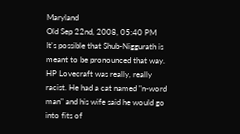Maryland
Old Sep 22nd, 2008, 05:40 PM
It's possible that Shub-Niggurath is meant to be pronounced that way. HP Lovecraft was really, really racist. He had a cat named "n-word man" and his wife said he would go into fits of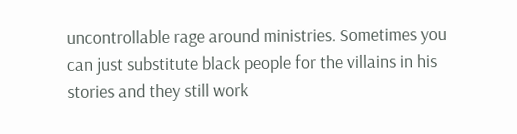uncontrollable rage around ministries. Sometimes you can just substitute black people for the villains in his stories and they still work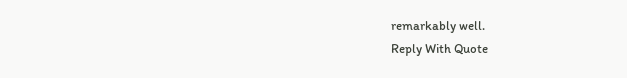remarkably well.
Reply With Quote